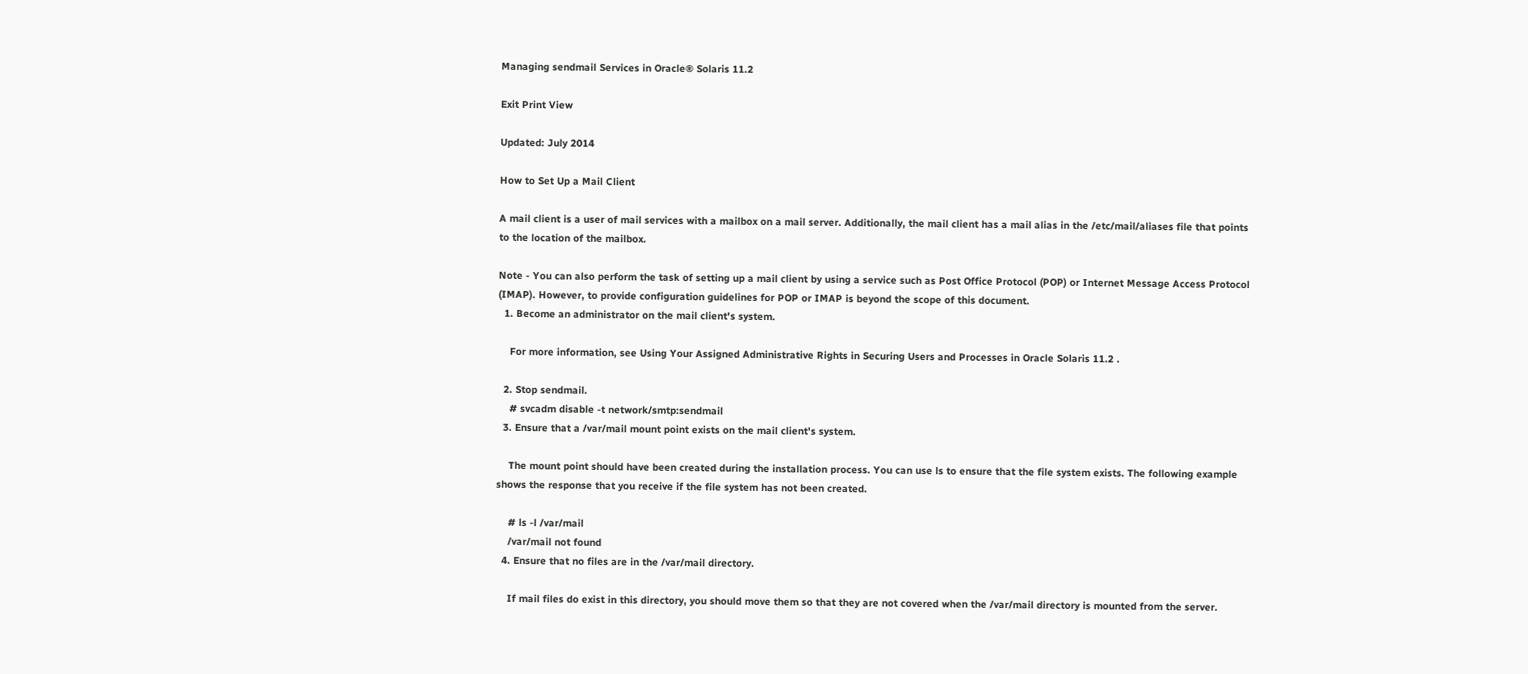Managing sendmail Services in Oracle® Solaris 11.2

Exit Print View

Updated: July 2014

How to Set Up a Mail Client

A mail client is a user of mail services with a mailbox on a mail server. Additionally, the mail client has a mail alias in the /etc/mail/aliases file that points to the location of the mailbox.

Note - You can also perform the task of setting up a mail client by using a service such as Post Office Protocol (POP) or Internet Message Access Protocol (IMAP). However, to provide configuration guidelines for POP or IMAP is beyond the scope of this document.
  1. Become an administrator on the mail client's system.

    For more information, see Using Your Assigned Administrative Rights in Securing Users and Processes in Oracle Solaris 11.2 .

  2. Stop sendmail.
    # svcadm disable -t network/smtp:sendmail
  3. Ensure that a /var/mail mount point exists on the mail client's system.

    The mount point should have been created during the installation process. You can use ls to ensure that the file system exists. The following example shows the response that you receive if the file system has not been created.

    # ls -l /var/mail
    /var/mail not found
  4. Ensure that no files are in the /var/mail directory.

    If mail files do exist in this directory, you should move them so that they are not covered when the /var/mail directory is mounted from the server.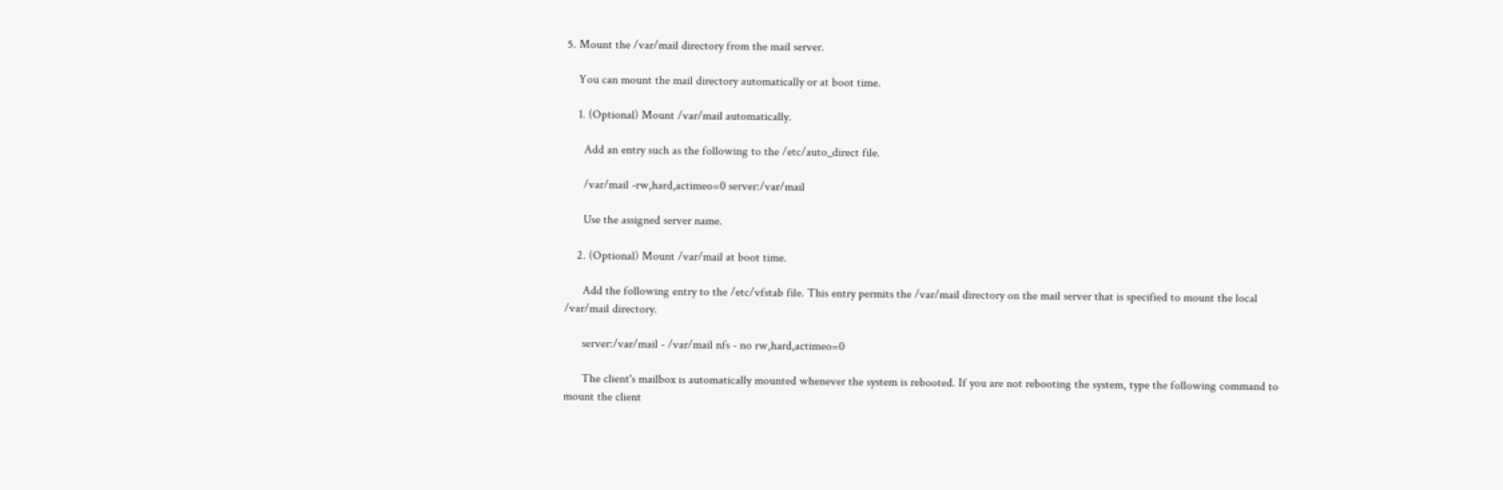5. Mount the /var/mail directory from the mail server.

    You can mount the mail directory automatically or at boot time.

    1. (Optional) Mount /var/mail automatically.

      Add an entry such as the following to the /etc/auto_direct file.

      /var/mail -rw,hard,actimeo=0 server:/var/mail

      Use the assigned server name.

    2. (Optional) Mount /var/mail at boot time.

      Add the following entry to the /etc/vfstab file. This entry permits the /var/mail directory on the mail server that is specified to mount the local /var/mail directory.

      server:/var/mail - /var/mail nfs - no rw,hard,actimeo=0

      The client's mailbox is automatically mounted whenever the system is rebooted. If you are not rebooting the system, type the following command to mount the client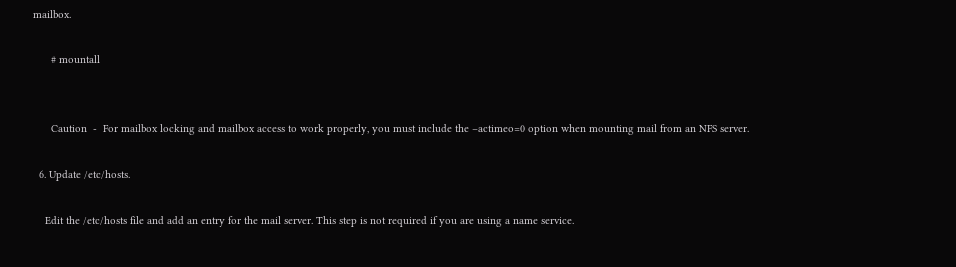mailbox.

      # mountall


      Caution  -  For mailbox locking and mailbox access to work properly, you must include the –actimeo=0 option when mounting mail from an NFS server.

  6. Update /etc/hosts.

    Edit the /etc/hosts file and add an entry for the mail server. This step is not required if you are using a name service.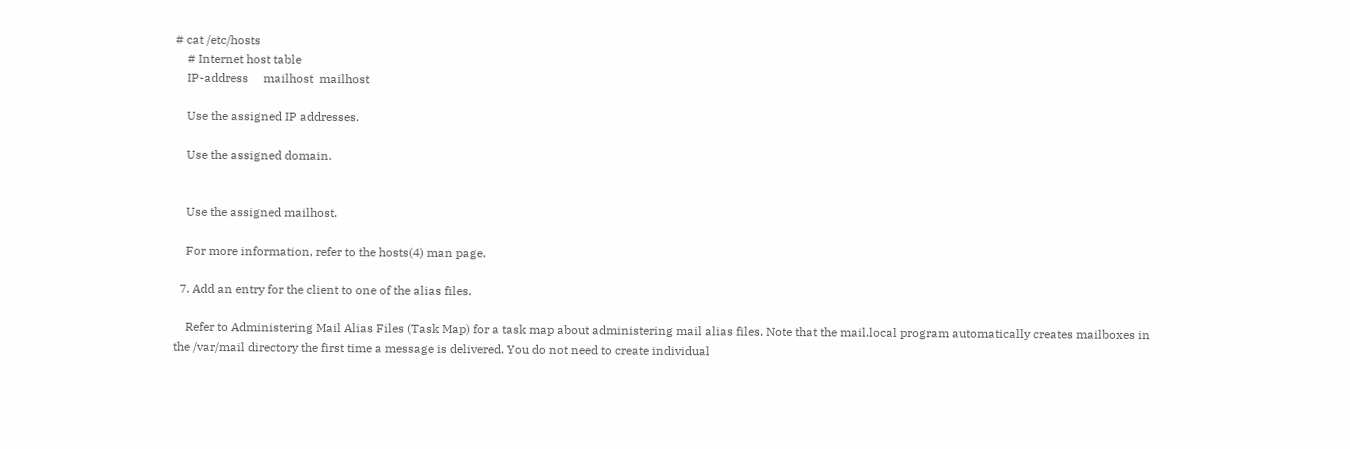# cat /etc/hosts
    # Internet host table
    IP-address     mailhost  mailhost

    Use the assigned IP addresses.

    Use the assigned domain.


    Use the assigned mailhost.

    For more information, refer to the hosts(4) man page.

  7. Add an entry for the client to one of the alias files.

    Refer to Administering Mail Alias Files (Task Map) for a task map about administering mail alias files. Note that the mail.local program automatically creates mailboxes in the /var/mail directory the first time a message is delivered. You do not need to create individual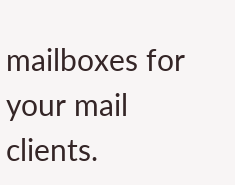mailboxes for your mail clients.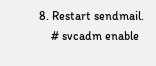8. Restart sendmail.
    # svcadm enable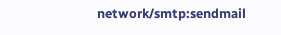network/smtp:sendmail